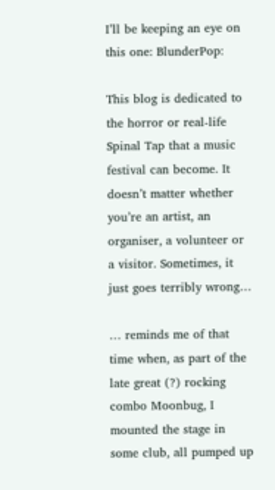I’ll be keeping an eye on this one: BlunderPop:

This blog is dedicated to the horror or real-life Spinal Tap that a music festival can become. It doesn’t matter whether you’re an artist, an organiser, a volunteer or a visitor. Sometimes, it just goes terribly wrong…

… reminds me of that time when, as part of the late great (?) rocking combo Moonbug, I mounted the stage in some club, all pumped up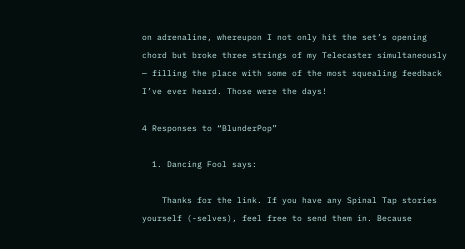on adrenaline, whereupon I not only hit the set’s opening chord but broke three strings of my Telecaster simultaneously — filling the place with some of the most squealing feedback I’ve ever heard. Those were the days!

4 Responses to “BlunderPop”

  1. Dancing Fool says:

    Thanks for the link. If you have any Spinal Tap stories yourself (-selves), feel free to send them in. Because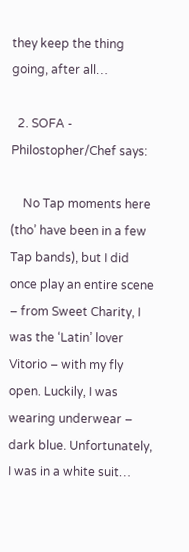they keep the thing going, after all…

  2. SOFA - Philostopher/Chef says:

    No Tap moments here (tho’ have been in a few Tap bands), but I did once play an entire scene – from Sweet Charity, I was the ‘Latin’ lover Vitorio – with my fly open. Luckily, I was wearing underwear – dark blue. Unfortunately, I was in a white suit…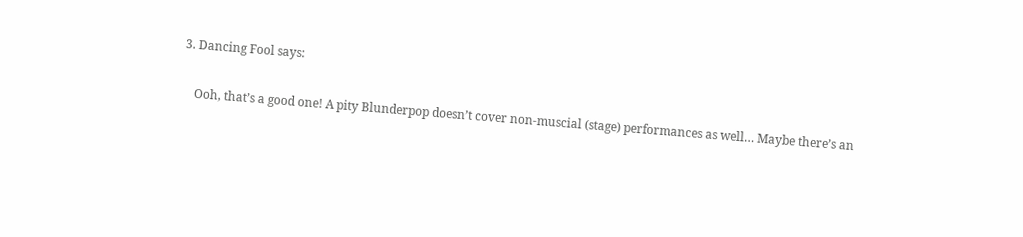3. Dancing Fool says:

    Ooh, that’s a good one! A pity Blunderpop doesn’t cover non-muscial (stage) performances as well… Maybe there’s an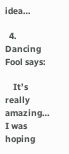idea…

  4. Dancing Fool says:

    It’s really amazing… I was hoping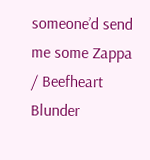someone’d send me some Zappa / Beefheart Blunder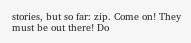stories, but so far: zip. Come on! They must be out there! Do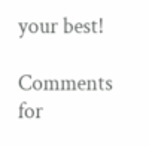your best!

Comments for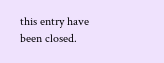this entry have been closed.